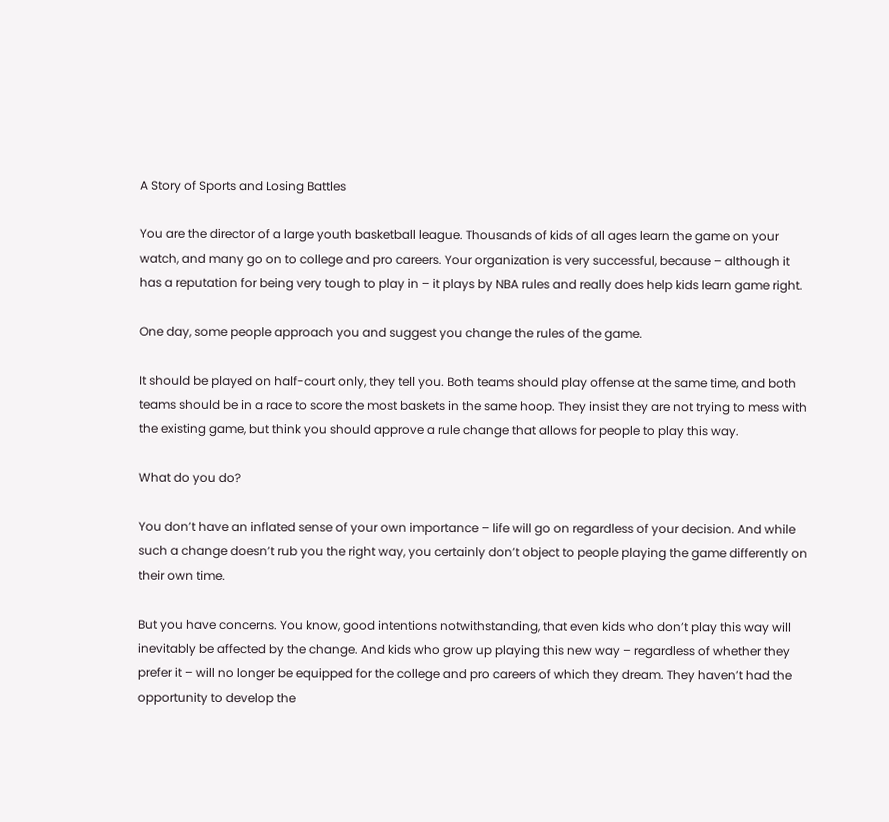A Story of Sports and Losing Battles

You are the director of a large youth basketball league. Thousands of kids of all ages learn the game on your watch, and many go on to college and pro careers. Your organization is very successful, because – although it has a reputation for being very tough to play in – it plays by NBA rules and really does help kids learn game right.

One day, some people approach you and suggest you change the rules of the game.

It should be played on half-court only, they tell you. Both teams should play offense at the same time, and both teams should be in a race to score the most baskets in the same hoop. They insist they are not trying to mess with the existing game, but think you should approve a rule change that allows for people to play this way.

What do you do?

You don’t have an inflated sense of your own importance – life will go on regardless of your decision. And while such a change doesn’t rub you the right way, you certainly don’t object to people playing the game differently on their own time.

But you have concerns. You know, good intentions notwithstanding, that even kids who don’t play this way will inevitably be affected by the change. And kids who grow up playing this new way – regardless of whether they prefer it – will no longer be equipped for the college and pro careers of which they dream. They haven’t had the opportunity to develop the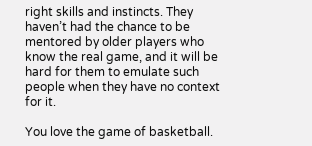right skills and instincts. They haven’t had the chance to be mentored by older players who know the real game, and it will be hard for them to emulate such people when they have no context for it.

You love the game of basketball.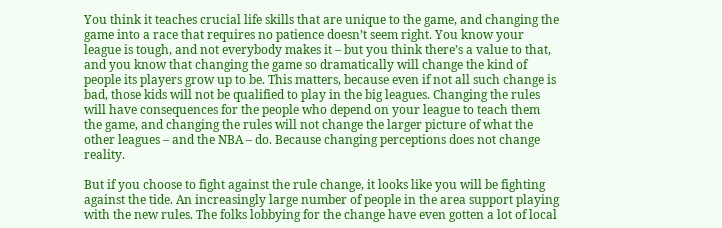You think it teaches crucial life skills that are unique to the game, and changing the game into a race that requires no patience doesn’t seem right. You know your league is tough, and not everybody makes it – but you think there’s a value to that, and you know that changing the game so dramatically will change the kind of people its players grow up to be. This matters, because even if not all such change is bad, those kids will not be qualified to play in the big leagues. Changing the rules will have consequences for the people who depend on your league to teach them the game, and changing the rules will not change the larger picture of what the other leagues – and the NBA – do. Because changing perceptions does not change reality.

But if you choose to fight against the rule change, it looks like you will be fighting against the tide. An increasingly large number of people in the area support playing with the new rules. The folks lobbying for the change have even gotten a lot of local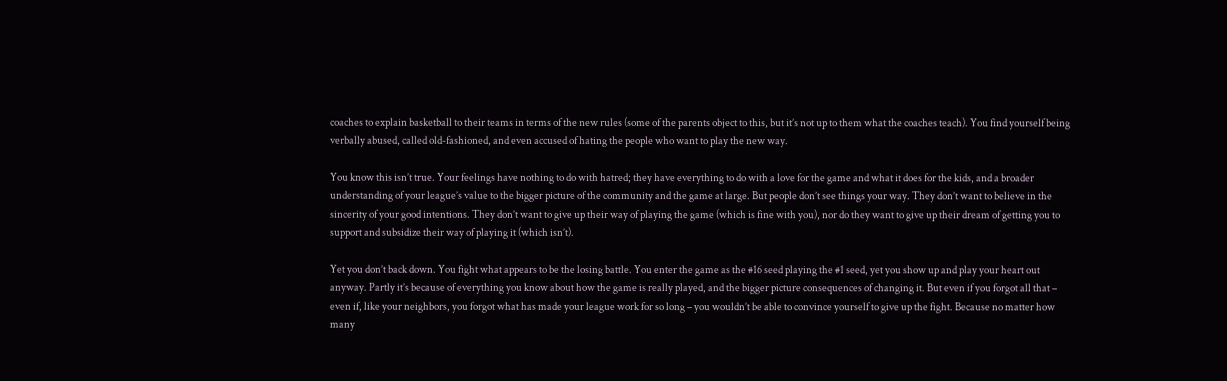coaches to explain basketball to their teams in terms of the new rules (some of the parents object to this, but it’s not up to them what the coaches teach). You find yourself being verbally abused, called old-fashioned, and even accused of hating the people who want to play the new way.

You know this isn’t true. Your feelings have nothing to do with hatred; they have everything to do with a love for the game and what it does for the kids, and a broader understanding of your league’s value to the bigger picture of the community and the game at large. But people don’t see things your way. They don’t want to believe in the sincerity of your good intentions. They don’t want to give up their way of playing the game (which is fine with you), nor do they want to give up their dream of getting you to support and subsidize their way of playing it (which isn’t).

Yet you don’t back down. You fight what appears to be the losing battle. You enter the game as the #16 seed playing the #1 seed, yet you show up and play your heart out anyway. Partly it’s because of everything you know about how the game is really played, and the bigger picture consequences of changing it. But even if you forgot all that – even if, like your neighbors, you forgot what has made your league work for so long – you wouldn’t be able to convince yourself to give up the fight. Because no matter how many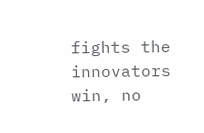fights the innovators win, no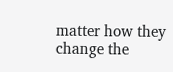matter how they change the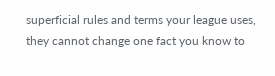superficial rules and terms your league uses, they cannot change one fact you know to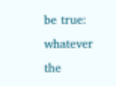be true: whatever the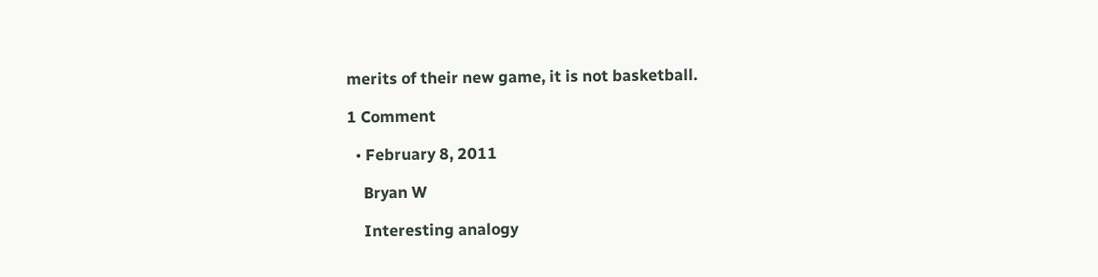merits of their new game, it is not basketball.

1 Comment

  • February 8, 2011

    Bryan W

    Interesting analogy